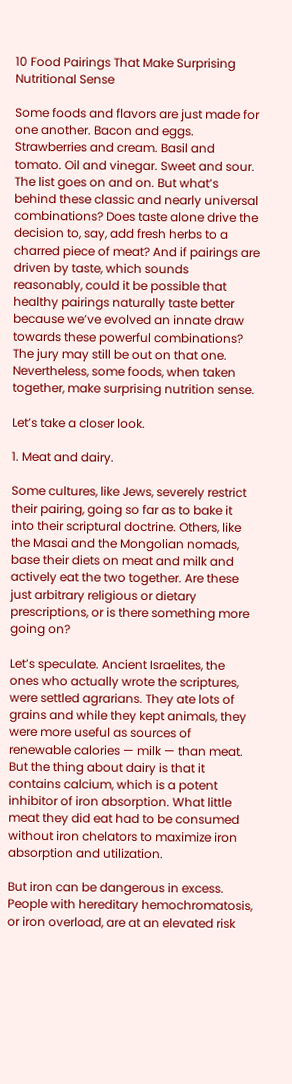10 Food Pairings That Make Surprising Nutritional Sense

Some foods and flavors are just made for one another. Bacon and eggs. Strawberries and cream. Basil and tomato. Oil and vinegar. Sweet and sour. The list goes on and on. But what’s behind these classic and nearly universal combinations? Does taste alone drive the decision to, say, add fresh herbs to a charred piece of meat? And if pairings are driven by taste, which sounds reasonably, could it be possible that healthy pairings naturally taste better because we’ve evolved an innate draw towards these powerful combinations? The jury may still be out on that one. Nevertheless, some foods, when taken together, make surprising nutrition sense.

Let’s take a closer look.

1. Meat and dairy.

Some cultures, like Jews, severely restrict their pairing, going so far as to bake it into their scriptural doctrine. Others, like the Masai and the Mongolian nomads, base their diets on meat and milk and actively eat the two together. Are these just arbitrary religious or dietary prescriptions, or is there something more going on?

Let’s speculate. Ancient Israelites, the ones who actually wrote the scriptures, were settled agrarians. They ate lots of grains and while they kept animals, they were more useful as sources of renewable calories — milk — than meat. But the thing about dairy is that it contains calcium, which is a potent inhibitor of iron absorption. What little meat they did eat had to be consumed without iron chelators to maximize iron absorption and utilization.

But iron can be dangerous in excess. People with hereditary hemochromatosis, or iron overload, are at an elevated risk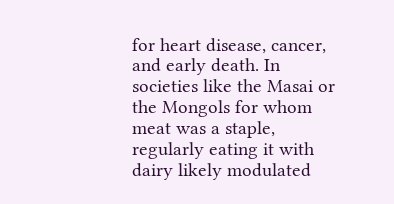for heart disease, cancer, and early death. In societies like the Masai or the Mongols for whom meat was a staple, regularly eating it with dairy likely modulated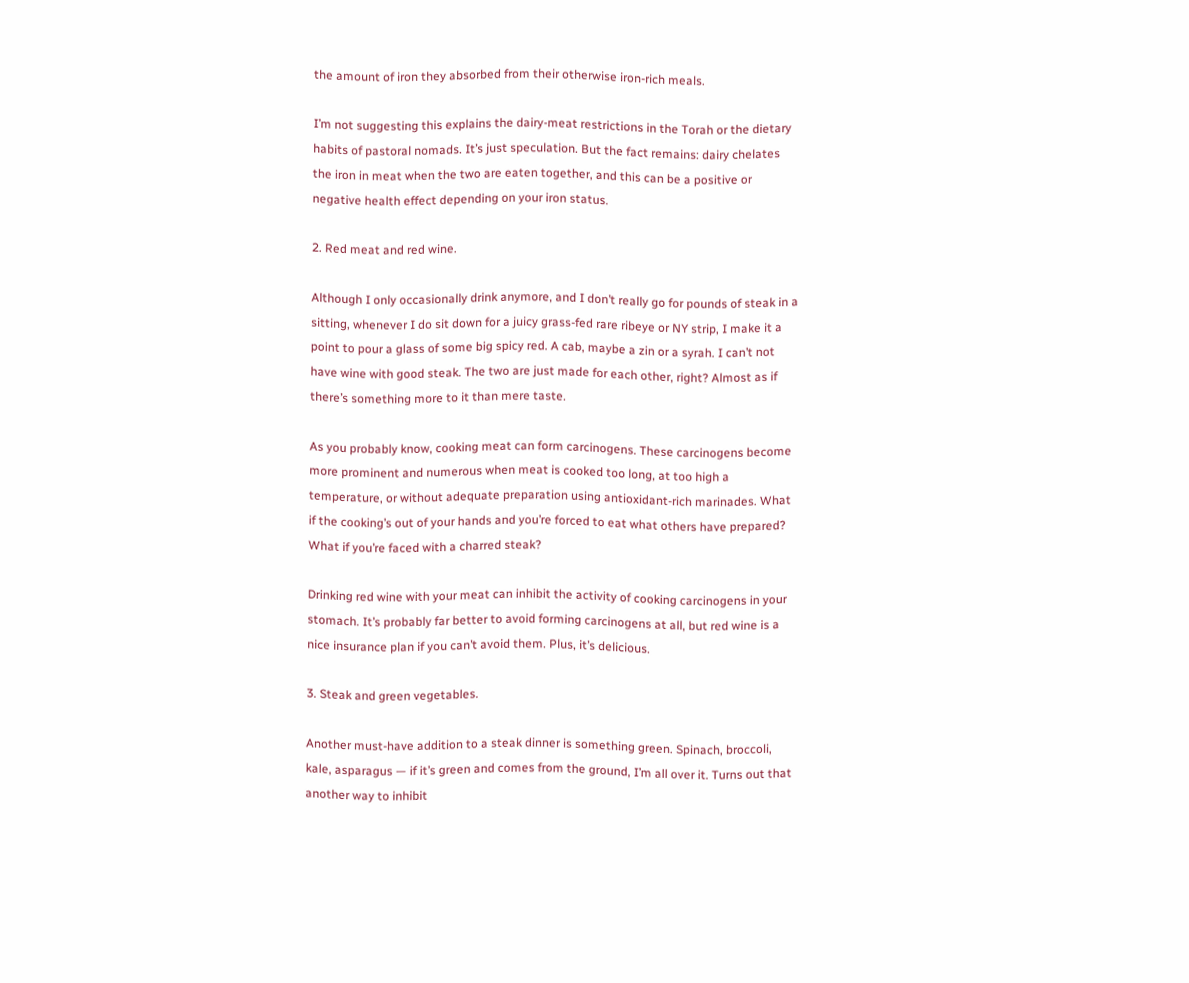the amount of iron they absorbed from their otherwise iron-rich meals.

I’m not suggesting this explains the dairy-meat restrictions in the Torah or the dietary habits of pastoral nomads. It’s just speculation. But the fact remains: dairy chelates the iron in meat when the two are eaten together, and this can be a positive or negative health effect depending on your iron status.

2. Red meat and red wine.

Although I only occasionally drink anymore, and I don’t really go for pounds of steak in a sitting, whenever I do sit down for a juicy grass-fed rare ribeye or NY strip, I make it a point to pour a glass of some big spicy red. A cab, maybe a zin or a syrah. I can’t not have wine with good steak. The two are just made for each other, right? Almost as if there’s something more to it than mere taste.

As you probably know, cooking meat can form carcinogens. These carcinogens become more prominent and numerous when meat is cooked too long, at too high a temperature, or without adequate preparation using antioxidant-rich marinades. What if the cooking’s out of your hands and you’re forced to eat what others have prepared? What if you’re faced with a charred steak?

Drinking red wine with your meat can inhibit the activity of cooking carcinogens in your stomach. It’s probably far better to avoid forming carcinogens at all, but red wine is a nice insurance plan if you can’t avoid them. Plus, it’s delicious.

3. Steak and green vegetables.

Another must-have addition to a steak dinner is something green. Spinach, broccoli, kale, asparagus — if it’s green and comes from the ground, I’m all over it. Turns out that another way to inhibit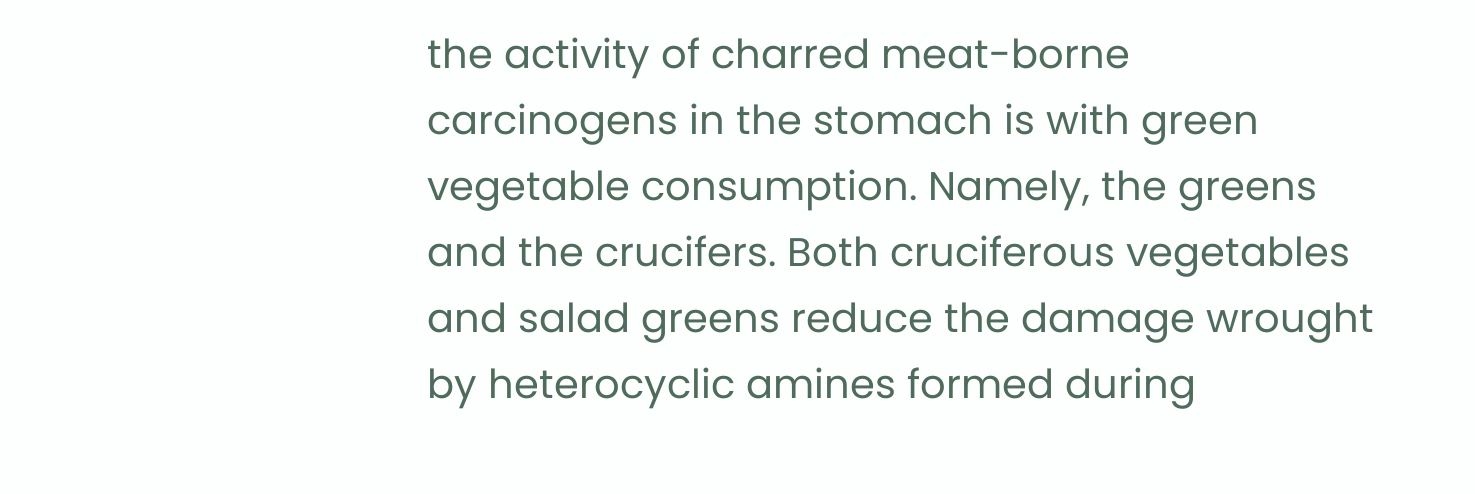the activity of charred meat-borne carcinogens in the stomach is with green vegetable consumption. Namely, the greens and the crucifers. Both cruciferous vegetables and salad greens reduce the damage wrought by heterocyclic amines formed during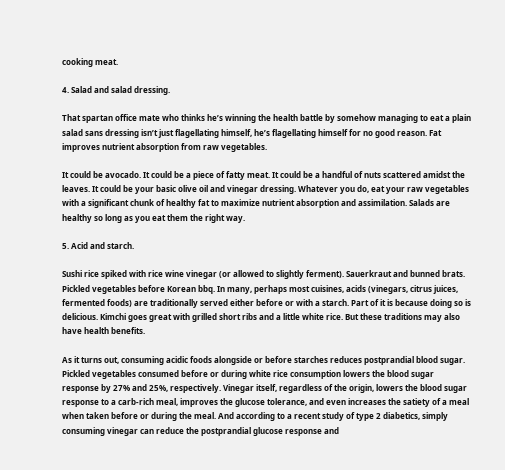cooking meat.

4. Salad and salad dressing.

That spartan office mate who thinks he’s winning the health battle by somehow managing to eat a plain salad sans dressing isn’t just flagellating himself, he’s flagellating himself for no good reason. Fat improves nutrient absorption from raw vegetables.

It could be avocado. It could be a piece of fatty meat. It could be a handful of nuts scattered amidst the leaves. It could be your basic olive oil and vinegar dressing. Whatever you do, eat your raw vegetables with a significant chunk of healthy fat to maximize nutrient absorption and assimilation. Salads are healthy so long as you eat them the right way.

5. Acid and starch.

Sushi rice spiked with rice wine vinegar (or allowed to slightly ferment). Sauerkraut and bunned brats. Pickled vegetables before Korean bbq. In many, perhaps most cuisines, acids (vinegars, citrus juices, fermented foods) are traditionally served either before or with a starch. Part of it is because doing so is delicious. Kimchi goes great with grilled short ribs and a little white rice. But these traditions may also have health benefits.

As it turns out, consuming acidic foods alongside or before starches reduces postprandial blood sugar. Pickled vegetables consumed before or during white rice consumption lowers the blood sugar response by 27% and 25%, respectively. Vinegar itself, regardless of the origin, lowers the blood sugar response to a carb-rich meal, improves the glucose tolerance, and even increases the satiety of a meal when taken before or during the meal. And according to a recent study of type 2 diabetics, simply consuming vinegar can reduce the postprandial glucose response and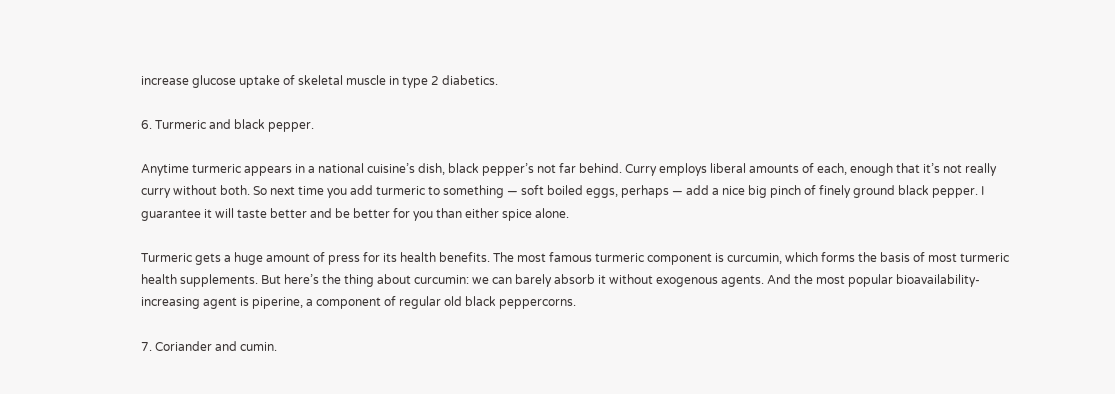increase glucose uptake of skeletal muscle in type 2 diabetics.

6. Turmeric and black pepper.

Anytime turmeric appears in a national cuisine’s dish, black pepper’s not far behind. Curry employs liberal amounts of each, enough that it’s not really curry without both. So next time you add turmeric to something — soft boiled eggs, perhaps — add a nice big pinch of finely ground black pepper. I guarantee it will taste better and be better for you than either spice alone.

Turmeric gets a huge amount of press for its health benefits. The most famous turmeric component is curcumin, which forms the basis of most turmeric health supplements. But here’s the thing about curcumin: we can barely absorb it without exogenous agents. And the most popular bioavailability-increasing agent is piperine, a component of regular old black peppercorns.

7. Coriander and cumin.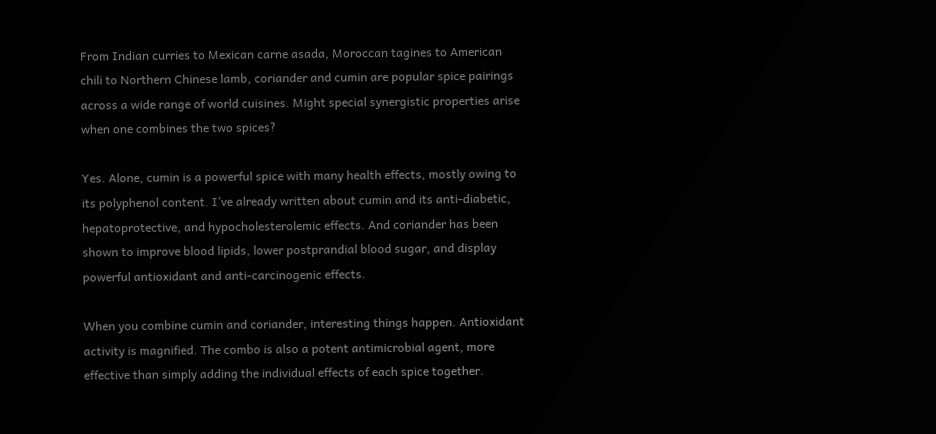From Indian curries to Mexican carne asada, Moroccan tagines to American chili to Northern Chinese lamb, coriander and cumin are popular spice pairings across a wide range of world cuisines. Might special synergistic properties arise when one combines the two spices?

Yes. Alone, cumin is a powerful spice with many health effects, mostly owing to its polyphenol content. I’ve already written about cumin and its anti-diabetic, hepatoprotective, and hypocholesterolemic effects. And coriander has been shown to improve blood lipids, lower postprandial blood sugar, and display powerful antioxidant and anti-carcinogenic effects.

When you combine cumin and coriander, interesting things happen. Antioxidant activity is magnified. The combo is also a potent antimicrobial agent, more effective than simply adding the individual effects of each spice together.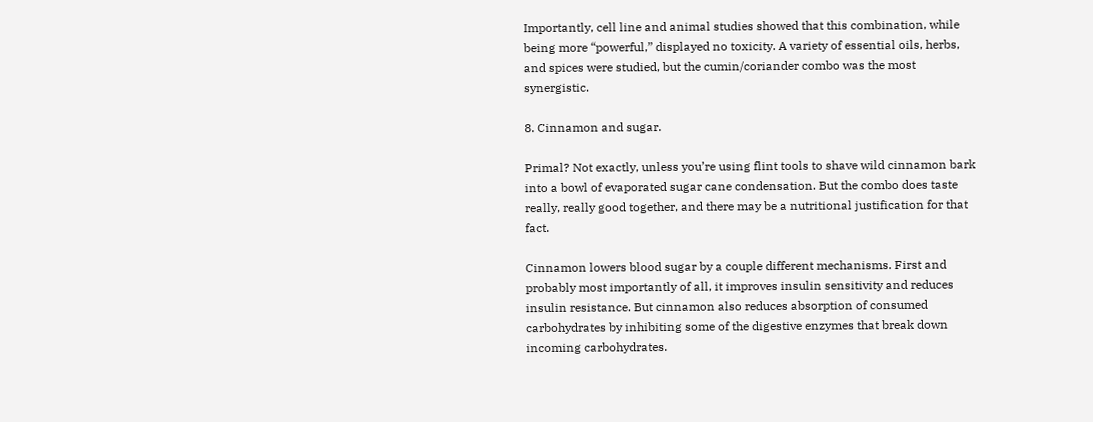Importantly, cell line and animal studies showed that this combination, while being more “powerful,” displayed no toxicity. A variety of essential oils, herbs, and spices were studied, but the cumin/coriander combo was the most synergistic.

8. Cinnamon and sugar.

Primal? Not exactly, unless you’re using flint tools to shave wild cinnamon bark into a bowl of evaporated sugar cane condensation. But the combo does taste really, really good together, and there may be a nutritional justification for that fact.

Cinnamon lowers blood sugar by a couple different mechanisms. First and probably most importantly of all, it improves insulin sensitivity and reduces insulin resistance. But cinnamon also reduces absorption of consumed carbohydrates by inhibiting some of the digestive enzymes that break down incoming carbohydrates.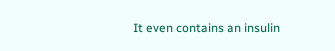It even contains an insulin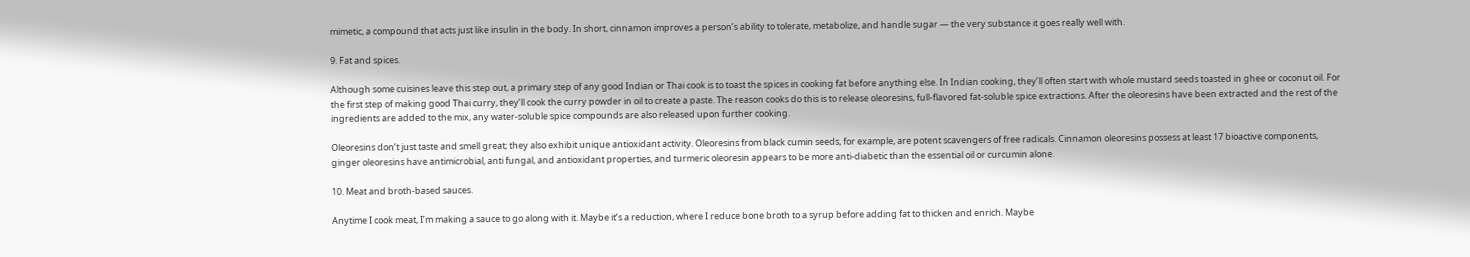mimetic, a compound that acts just like insulin in the body. In short, cinnamon improves a person’s ability to tolerate, metabolize, and handle sugar — the very substance it goes really well with.

9. Fat and spices.

Although some cuisines leave this step out, a primary step of any good Indian or Thai cook is to toast the spices in cooking fat before anything else. In Indian cooking, they’ll often start with whole mustard seeds toasted in ghee or coconut oil. For the first step of making good Thai curry, they’ll cook the curry powder in oil to create a paste. The reason cooks do this is to release oleoresins, full-flavored fat-soluble spice extractions. After the oleoresins have been extracted and the rest of the ingredients are added to the mix, any water-soluble spice compounds are also released upon further cooking.

Oleoresins don’t just taste and smell great; they also exhibit unique antioxidant activity. Oleoresins from black cumin seeds, for example, are potent scavengers of free radicals. Cinnamon oleoresins possess at least 17 bioactive components, ginger oleoresins have antimicrobial, anti fungal, and antioxidant properties, and turmeric oleoresin appears to be more anti-diabetic than the essential oil or curcumin alone.

10. Meat and broth-based sauces.

Anytime I cook meat, I’m making a sauce to go along with it. Maybe it’s a reduction, where I reduce bone broth to a syrup before adding fat to thicken and enrich. Maybe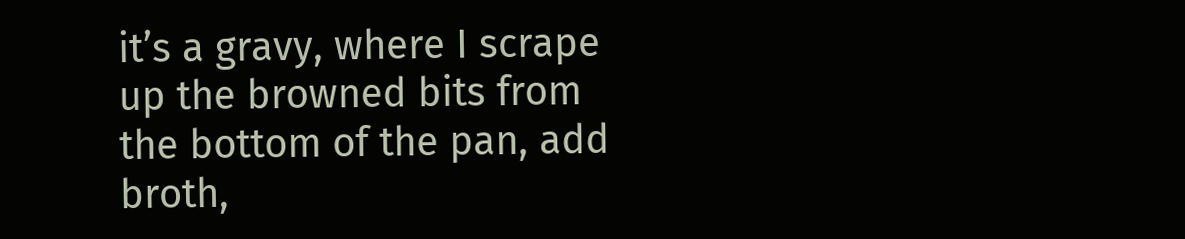it’s a gravy, where I scrape up the browned bits from the bottom of the pan, add broth,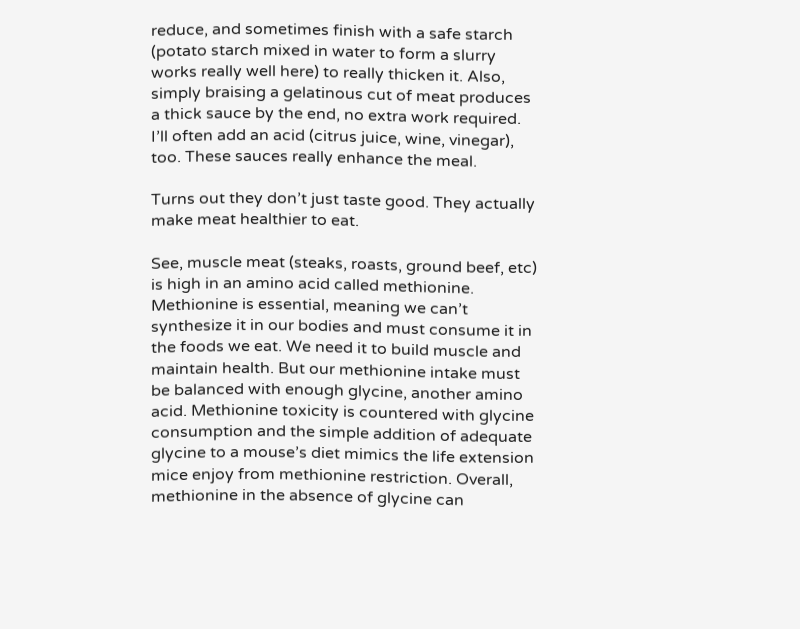reduce, and sometimes finish with a safe starch (potato starch mixed in water to form a slurry works really well here) to really thicken it. Also, simply braising a gelatinous cut of meat produces a thick sauce by the end, no extra work required. I’ll often add an acid (citrus juice, wine, vinegar), too. These sauces really enhance the meal.

Turns out they don’t just taste good. They actually make meat healthier to eat.

See, muscle meat (steaks, roasts, ground beef, etc) is high in an amino acid called methionine. Methionine is essential, meaning we can’t synthesize it in our bodies and must consume it in the foods we eat. We need it to build muscle and maintain health. But our methionine intake must be balanced with enough glycine, another amino acid. Methionine toxicity is countered with glycine consumption and the simple addition of adequate glycine to a mouse’s diet mimics the life extension mice enjoy from methionine restriction. Overall, methionine in the absence of glycine can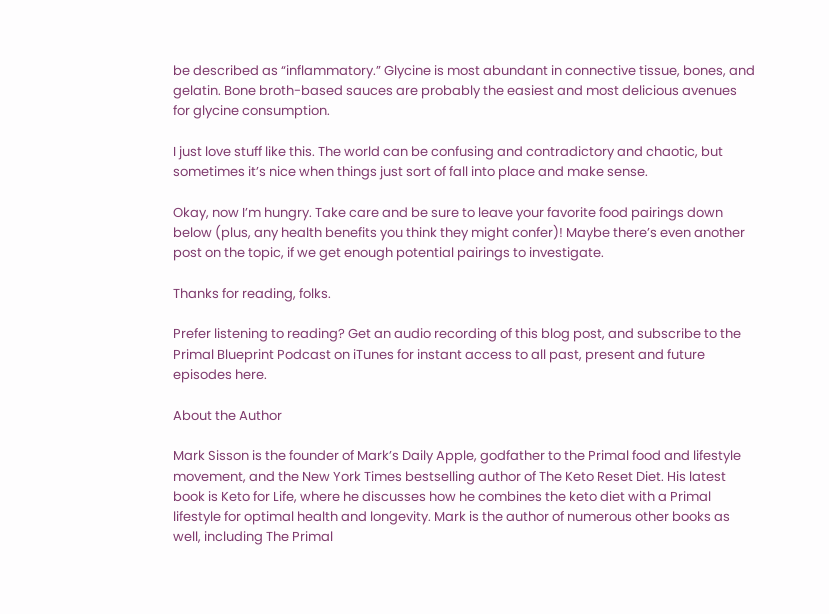be described as “inflammatory.” Glycine is most abundant in connective tissue, bones, and gelatin. Bone broth-based sauces are probably the easiest and most delicious avenues for glycine consumption.

I just love stuff like this. The world can be confusing and contradictory and chaotic, but sometimes it’s nice when things just sort of fall into place and make sense.

Okay, now I’m hungry. Take care and be sure to leave your favorite food pairings down below (plus, any health benefits you think they might confer)! Maybe there’s even another post on the topic, if we get enough potential pairings to investigate.

Thanks for reading, folks.

Prefer listening to reading? Get an audio recording of this blog post, and subscribe to the Primal Blueprint Podcast on iTunes for instant access to all past, present and future episodes here.

About the Author

Mark Sisson is the founder of Mark’s Daily Apple, godfather to the Primal food and lifestyle movement, and the New York Times bestselling author of The Keto Reset Diet. His latest book is Keto for Life, where he discusses how he combines the keto diet with a Primal lifestyle for optimal health and longevity. Mark is the author of numerous other books as well, including The Primal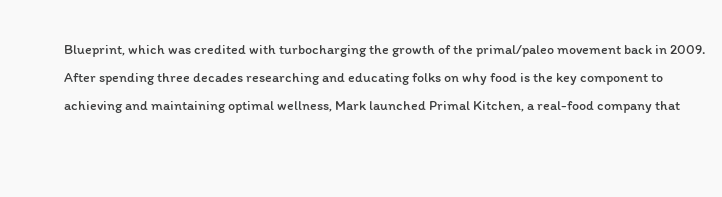Blueprint, which was credited with turbocharging the growth of the primal/paleo movement back in 2009. After spending three decades researching and educating folks on why food is the key component to achieving and maintaining optimal wellness, Mark launched Primal Kitchen, a real-food company that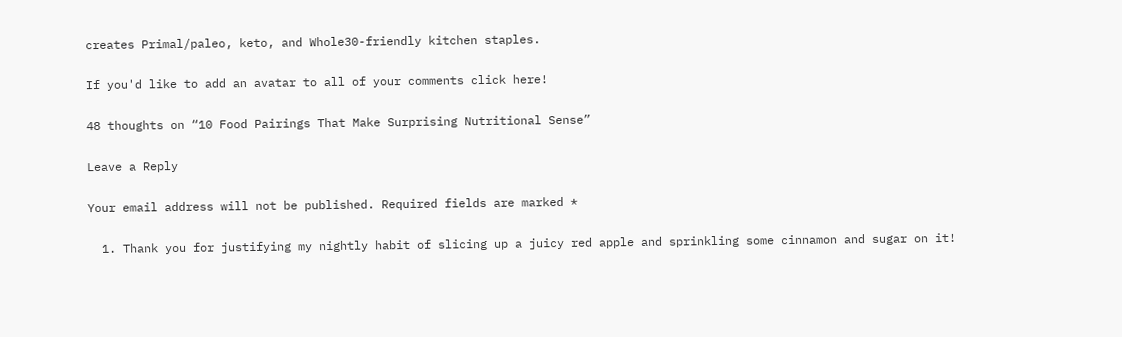creates Primal/paleo, keto, and Whole30-friendly kitchen staples.

If you'd like to add an avatar to all of your comments click here!

48 thoughts on “10 Food Pairings That Make Surprising Nutritional Sense”

Leave a Reply

Your email address will not be published. Required fields are marked *

  1. Thank you for justifying my nightly habit of slicing up a juicy red apple and sprinkling some cinnamon and sugar on it!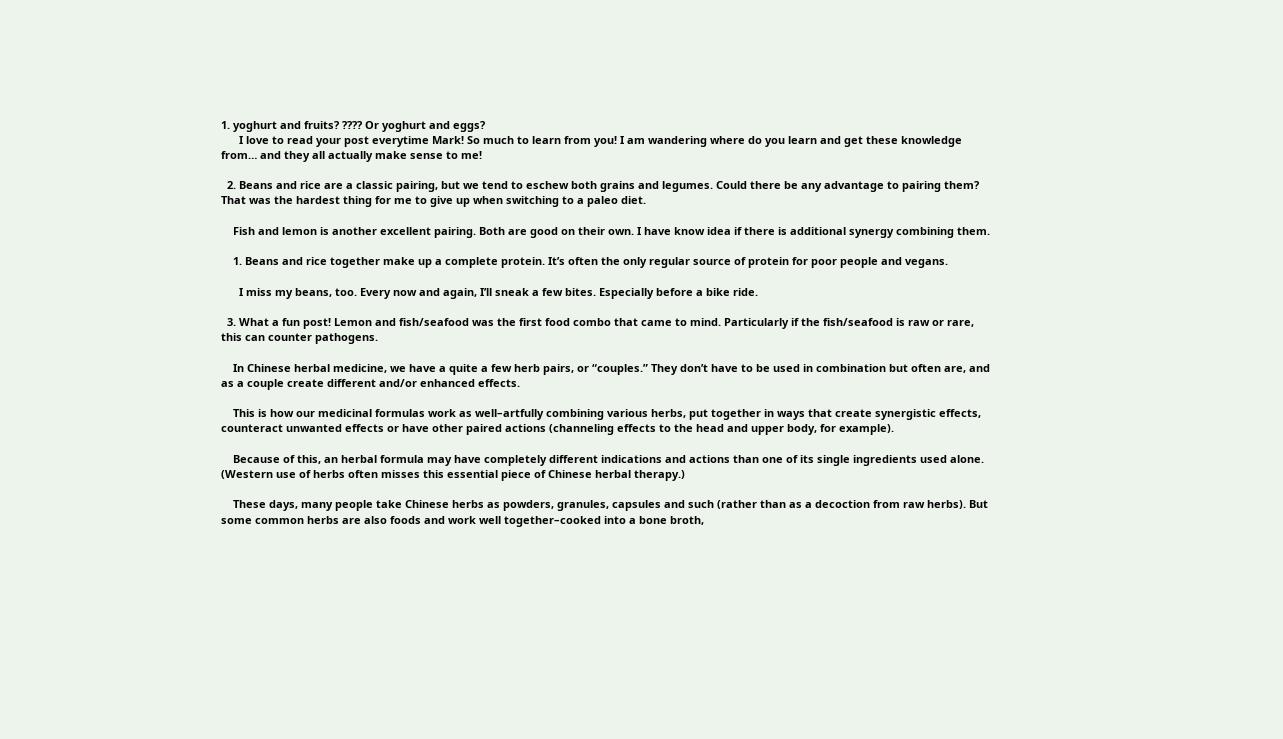1. yoghurt and fruits? ???? Or yoghurt and eggs?
      I love to read your post everytime Mark! So much to learn from you! I am wandering where do you learn and get these knowledge from… and they all actually make sense to me!

  2. Beans and rice are a classic pairing, but we tend to eschew both grains and legumes. Could there be any advantage to pairing them? That was the hardest thing for me to give up when switching to a paleo diet.

    Fish and lemon is another excellent pairing. Both are good on their own. I have know idea if there is additional synergy combining them.

    1. Beans and rice together make up a complete protein. It’s often the only regular source of protein for poor people and vegans.

      I miss my beans, too. Every now and again, I’ll sneak a few bites. Especially before a bike ride.

  3. What a fun post! Lemon and fish/seafood was the first food combo that came to mind. Particularly if the fish/seafood is raw or rare, this can counter pathogens.

    In Chinese herbal medicine, we have a quite a few herb pairs, or “couples.” They don’t have to be used in combination but often are, and as a couple create different and/or enhanced effects.

    This is how our medicinal formulas work as well–artfully combining various herbs, put together in ways that create synergistic effects, counteract unwanted effects or have other paired actions (channeling effects to the head and upper body, for example).

    Because of this, an herbal formula may have completely different indications and actions than one of its single ingredients used alone. (Western use of herbs often misses this essential piece of Chinese herbal therapy.)

    These days, many people take Chinese herbs as powders, granules, capsules and such (rather than as a decoction from raw herbs). But some common herbs are also foods and work well together–cooked into a bone broth,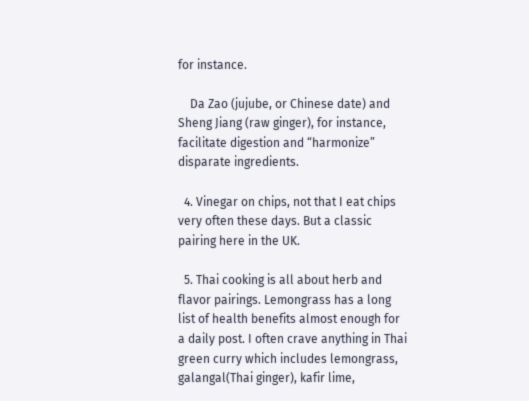for instance.

    Da Zao (jujube, or Chinese date) and Sheng Jiang (raw ginger), for instance, facilitate digestion and “harmonize” disparate ingredients.

  4. Vinegar on chips, not that I eat chips very often these days. But a classic pairing here in the UK.

  5. Thai cooking is all about herb and flavor pairings. Lemongrass has a long list of health benefits almost enough for a daily post. I often crave anything in Thai green curry which includes lemongrass, galangal(Thai ginger), kafir lime,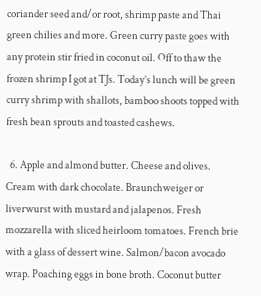coriander seed and/or root, shrimp paste and Thai green chilies and more. Green curry paste goes with any protein stir fried in coconut oil. Off to thaw the frozen shrimp I got at TJs. Today’s lunch will be green curry shrimp with shallots, bamboo shoots topped with fresh bean sprouts and toasted cashews.

  6. Apple and almond butter. Cheese and olives. Cream with dark chocolate. Braunchweiger or liverwurst with mustard and jalapenos. Fresh mozzarella with sliced heirloom tomatoes. French brie with a glass of dessert wine. Salmon/bacon avocado wrap. Poaching eggs in bone broth. Coconut butter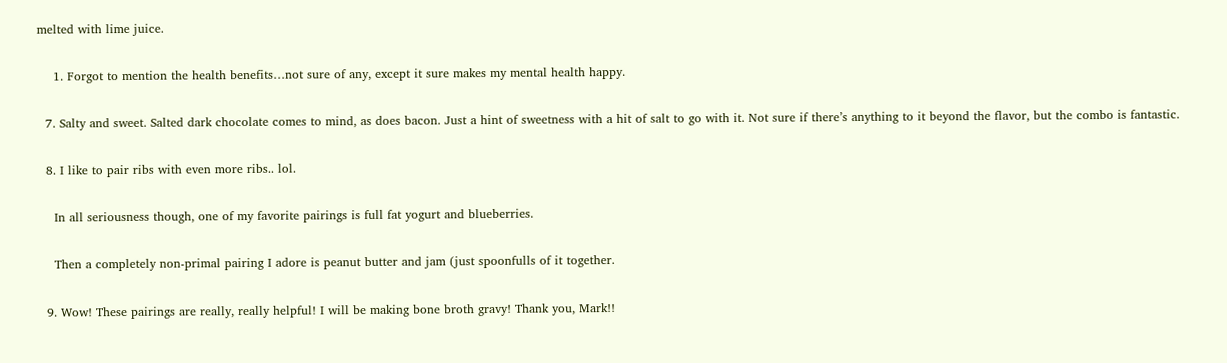melted with lime juice.

    1. Forgot to mention the health benefits…not sure of any, except it sure makes my mental health happy.

  7. Salty and sweet. Salted dark chocolate comes to mind, as does bacon. Just a hint of sweetness with a hit of salt to go with it. Not sure if there’s anything to it beyond the flavor, but the combo is fantastic.

  8. I like to pair ribs with even more ribs.. lol.

    In all seriousness though, one of my favorite pairings is full fat yogurt and blueberries.

    Then a completely non-primal pairing I adore is peanut butter and jam (just spoonfulls of it together.

  9. Wow! These pairings are really, really helpful! I will be making bone broth gravy! Thank you, Mark!!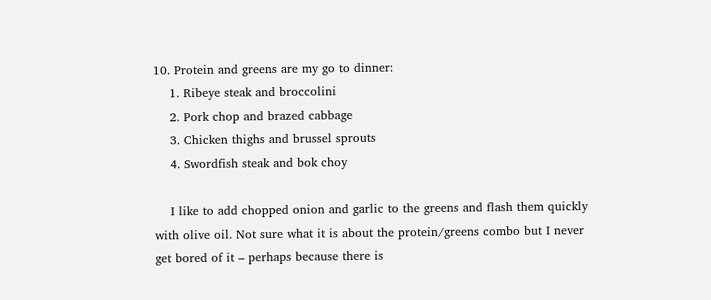10. Protein and greens are my go to dinner:
    1. Ribeye steak and broccolini
    2. Pork chop and brazed cabbage
    3. Chicken thighs and brussel sprouts
    4. Swordfish steak and bok choy

    I like to add chopped onion and garlic to the greens and flash them quickly with olive oil. Not sure what it is about the protein/greens combo but I never get bored of it – perhaps because there is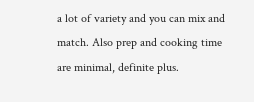a lot of variety and you can mix and match. Also prep and cooking time are minimal, definite plus.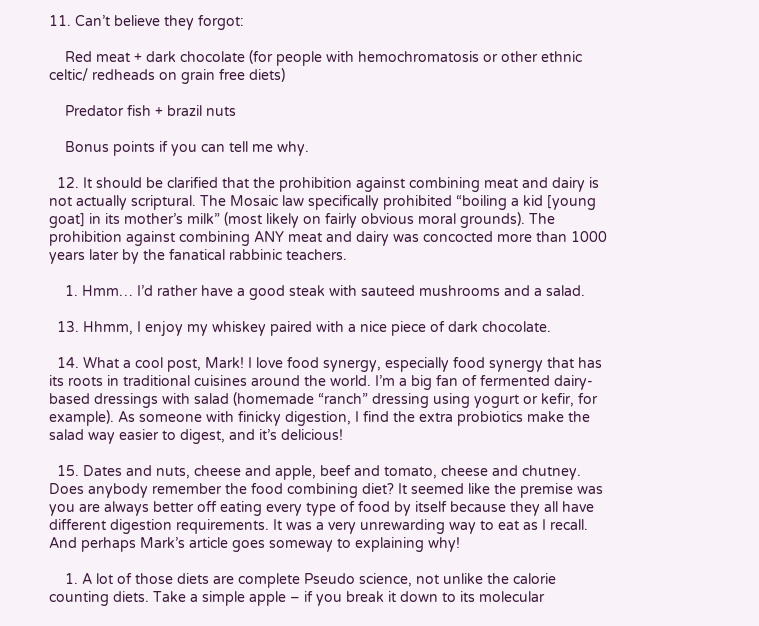11. Can’t believe they forgot:

    Red meat + dark chocolate (for people with hemochromatosis or other ethnic celtic/ redheads on grain free diets)

    Predator fish + brazil nuts

    Bonus points if you can tell me why.

  12. It should be clarified that the prohibition against combining meat and dairy is not actually scriptural. The Mosaic law specifically prohibited “boiling a kid [young goat] in its mother’s milk” (most likely on fairly obvious moral grounds). The prohibition against combining ANY meat and dairy was concocted more than 1000 years later by the fanatical rabbinic teachers.

    1. Hmm… I’d rather have a good steak with sauteed mushrooms and a salad.

  13. Hhmm, I enjoy my whiskey paired with a nice piece of dark chocolate.

  14. What a cool post, Mark! I love food synergy, especially food synergy that has its roots in traditional cuisines around the world. I’m a big fan of fermented dairy-based dressings with salad (homemade “ranch” dressing using yogurt or kefir, for example). As someone with finicky digestion, I find the extra probiotics make the salad way easier to digest, and it’s delicious!

  15. Dates and nuts, cheese and apple, beef and tomato, cheese and chutney. Does anybody remember the food combining diet? It seemed like the premise was you are always better off eating every type of food by itself because they all have different digestion requirements. It was a very unrewarding way to eat as I recall. And perhaps Mark’s article goes someway to explaining why!

    1. A lot of those diets are complete Pseudo science, not unlike the calorie counting diets. Take a simple apple – if you break it down to its molecular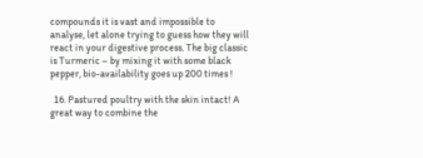compounds it is vast and impossible to analyse, let alone trying to guess how they will react in your digestive process. The big classic is Turmeric – by mixing it with some black pepper, bio-availability goes up 200 times !

  16. Pastured poultry with the skin intact! A great way to combine the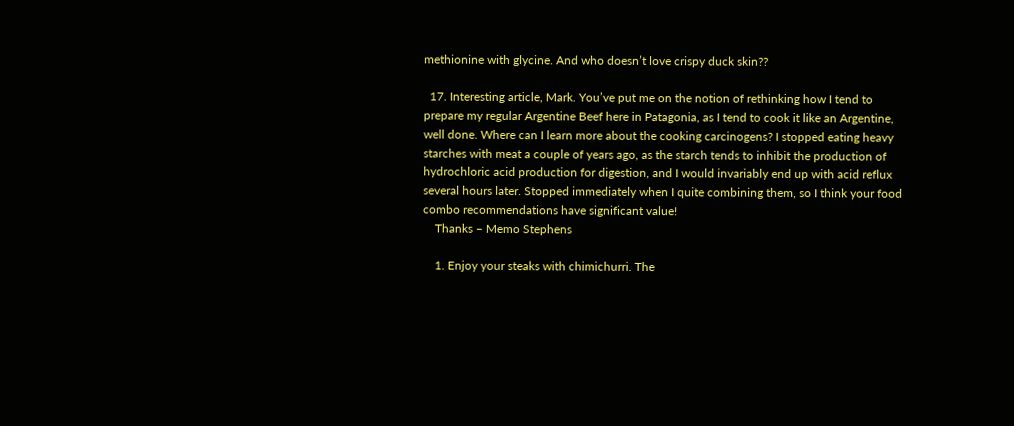methionine with glycine. And who doesn’t love crispy duck skin??

  17. Interesting article, Mark. You’ve put me on the notion of rethinking how I tend to prepare my regular Argentine Beef here in Patagonia, as I tend to cook it like an Argentine, well done. Where can I learn more about the cooking carcinogens? I stopped eating heavy starches with meat a couple of years ago, as the starch tends to inhibit the production of hydrochloric acid production for digestion, and I would invariably end up with acid reflux several hours later. Stopped immediately when I quite combining them, so I think your food combo recommendations have significant value!
    Thanks – Memo Stephens

    1. Enjoy your steaks with chimichurri. The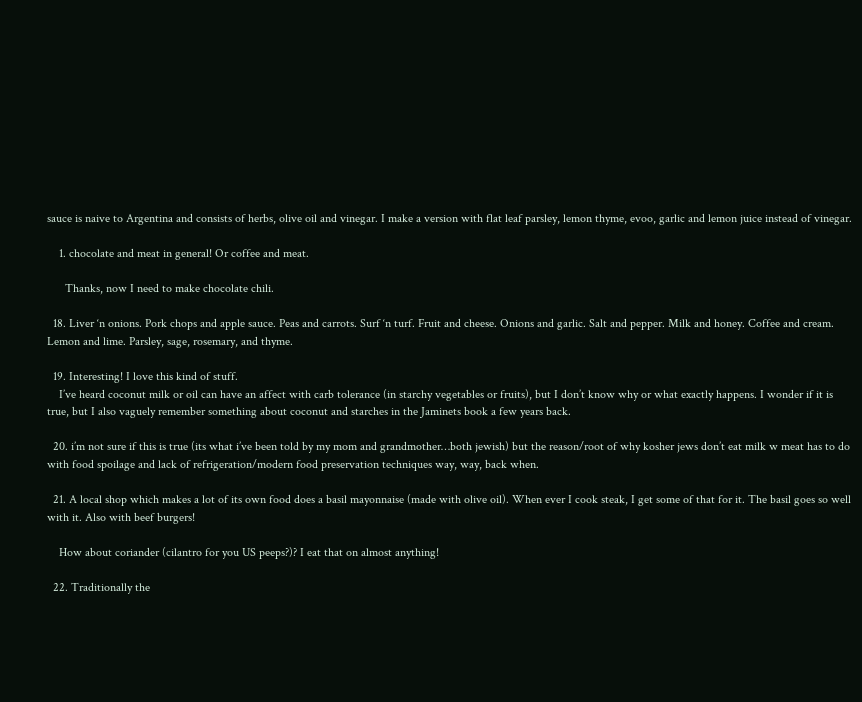sauce is naive to Argentina and consists of herbs, olive oil and vinegar. I make a version with flat leaf parsley, lemon thyme, evoo, garlic and lemon juice instead of vinegar.

    1. chocolate and meat in general! Or coffee and meat.

      Thanks, now I need to make chocolate chili.

  18. Liver ‘n onions. Pork chops and apple sauce. Peas and carrots. Surf ‘n turf. Fruit and cheese. Onions and garlic. Salt and pepper. Milk and honey. Coffee and cream. Lemon and lime. Parsley, sage, rosemary, and thyme.

  19. Interesting! I love this kind of stuff.
    I’ve heard coconut milk or oil can have an affect with carb tolerance (in starchy vegetables or fruits), but I don’t know why or what exactly happens. I wonder if it is true, but I also vaguely remember something about coconut and starches in the Jaminets book a few years back.

  20. i’m not sure if this is true (its what i’ve been told by my mom and grandmother…both jewish) but the reason/root of why kosher jews don’t eat milk w meat has to do with food spoilage and lack of refrigeration/modern food preservation techniques way, way, back when.

  21. A local shop which makes a lot of its own food does a basil mayonnaise (made with olive oil). When ever I cook steak, I get some of that for it. The basil goes so well with it. Also with beef burgers!

    How about coriander (cilantro for you US peeps?)? I eat that on almost anything!

  22. Traditionally the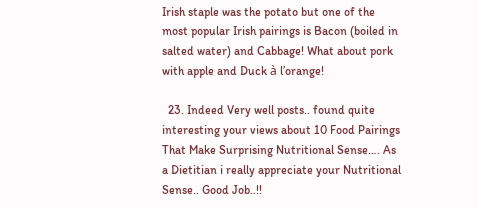Irish staple was the potato but one of the most popular Irish pairings is Bacon (boiled in salted water) and Cabbage! What about pork with apple and Duck à l’orange!

  23. Indeed Very well posts.. found quite interesting your views about 10 Food Pairings That Make Surprising Nutritional Sense…. As a Dietitian i really appreciate your Nutritional Sense.. Good Job..!!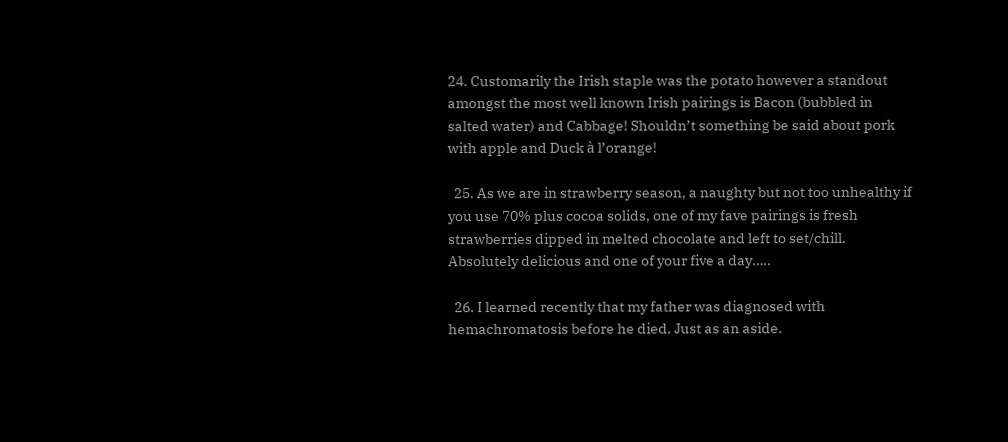24. Customarily the Irish staple was the potato however a standout amongst the most well known Irish pairings is Bacon (bubbled in salted water) and Cabbage! Shouldn’t something be said about pork with apple and Duck à l’orange!

  25. As we are in strawberry season, a naughty but not too unhealthy if you use 70% plus cocoa solids, one of my fave pairings is fresh strawberries dipped in melted chocolate and left to set/chill. Absolutely delicious and one of your five a day…..

  26. I learned recently that my father was diagnosed with hemachromatosis before he died. Just as an aside.